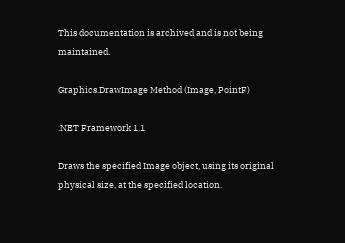This documentation is archived and is not being maintained.

Graphics.DrawImage Method (Image, PointF)

.NET Framework 1.1

Draws the specified Image object, using its original physical size, at the specified location.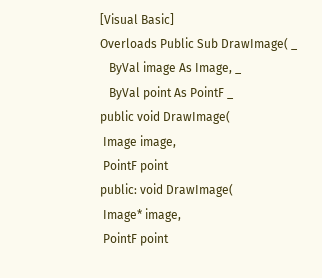[Visual Basic]
Overloads Public Sub DrawImage( _
   ByVal image As Image, _
   ByVal point As PointF _
public void DrawImage(
 Image image,
 PointF point
public: void DrawImage(
 Image* image,
 PointF point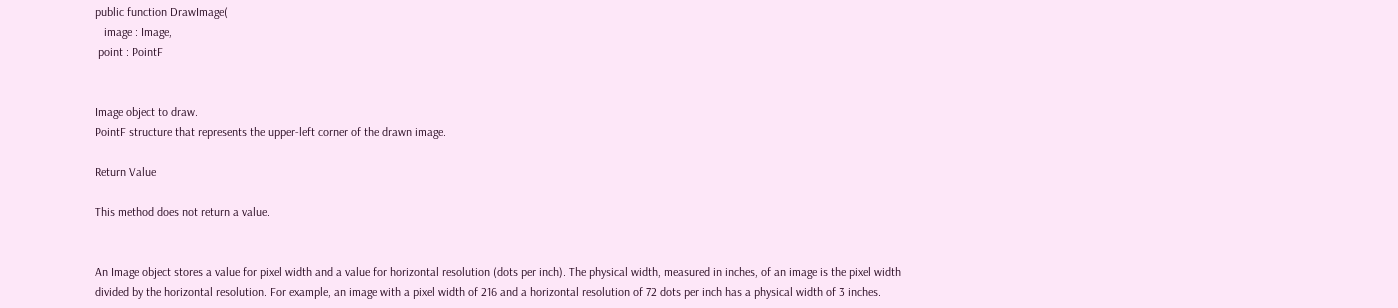public function DrawImage(
   image : Image,
 point : PointF


Image object to draw.
PointF structure that represents the upper-left corner of the drawn image.

Return Value

This method does not return a value.


An Image object stores a value for pixel width and a value for horizontal resolution (dots per inch). The physical width, measured in inches, of an image is the pixel width divided by the horizontal resolution. For example, an image with a pixel width of 216 and a horizontal resolution of 72 dots per inch has a physical width of 3 inches.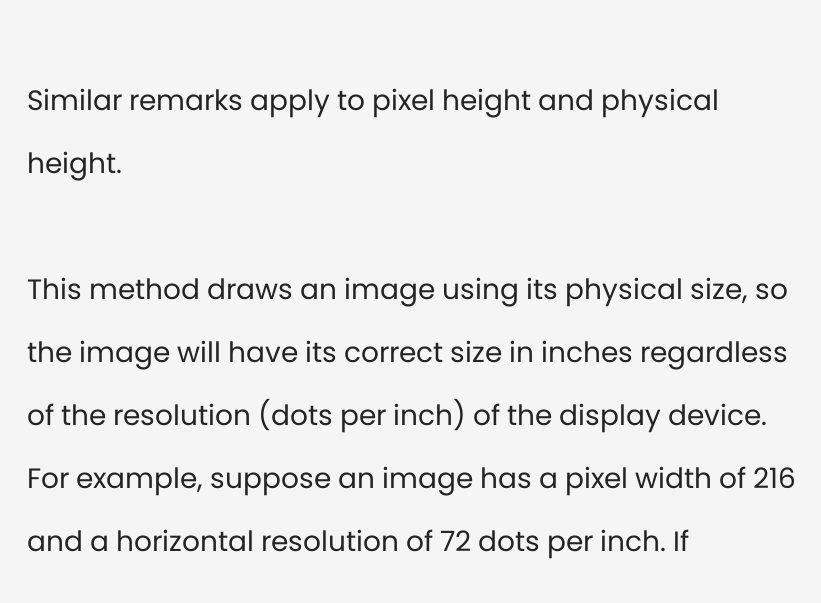Similar remarks apply to pixel height and physical height.

This method draws an image using its physical size, so the image will have its correct size in inches regardless of the resolution (dots per inch) of the display device. For example, suppose an image has a pixel width of 216 and a horizontal resolution of 72 dots per inch. If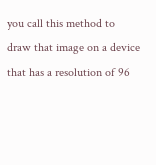you call this method to draw that image on a device that has a resolution of 96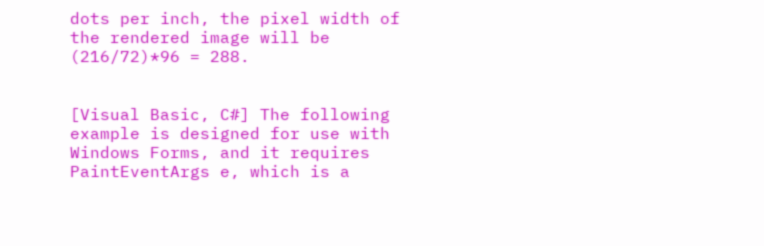dots per inch, the pixel width of the rendered image will be (216/72)*96 = 288.


[Visual Basic, C#] The following example is designed for use with Windows Forms, and it requires PaintEventArgs e, which is a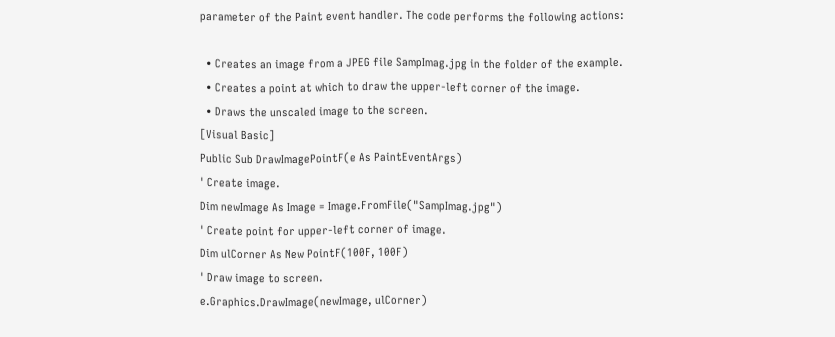parameter of the Paint event handler. The code performs the following actions:

  • Creates an image from a JPEG file SampImag.jpg in the folder of the example.
  • Creates a point at which to draw the upper-left corner of the image.
  • Draws the unscaled image to the screen.
[Visual Basic]
Public Sub DrawImagePointF(e As PaintEventArgs)
' Create image.
Dim newImage As Image = Image.FromFile("SampImag.jpg")
' Create point for upper-left corner of image.
Dim ulCorner As New PointF(100F, 100F)
' Draw image to screen.
e.Graphics.DrawImage(newImage, ulCorner)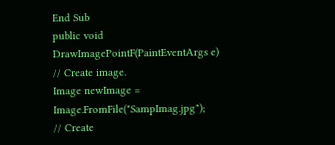End Sub
public void DrawImagePointF(PaintEventArgs e)
// Create image.
Image newImage = Image.FromFile("SampImag.jpg");
// Create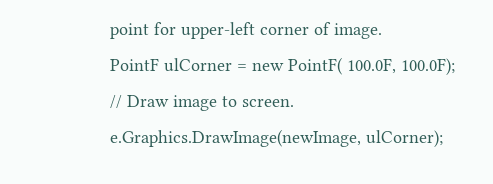point for upper-left corner of image.
PointF ulCorner = new PointF( 100.0F, 100.0F);
// Draw image to screen.
e.Graphics.DrawImage(newImage, ulCorner);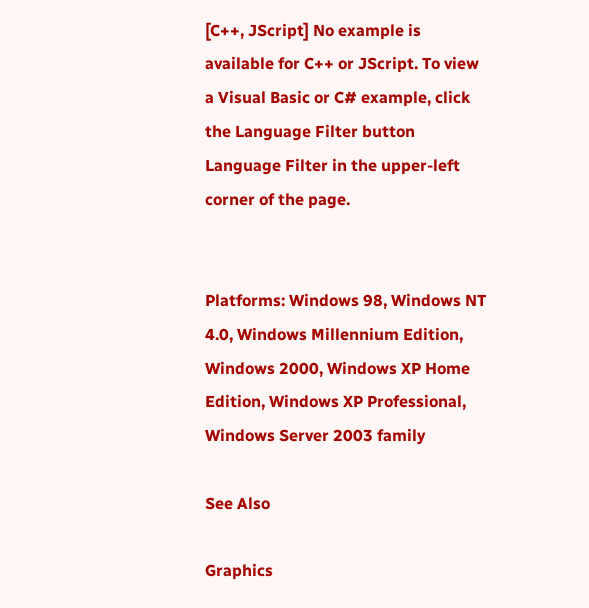[C++, JScript] No example is available for C++ or JScript. To view a Visual Basic or C# example, click the Language Filter button Language Filter in the upper-left corner of the page.


Platforms: Windows 98, Windows NT 4.0, Windows Millennium Edition, Windows 2000, Windows XP Home Edition, Windows XP Professional, Windows Server 2003 family

See Also

Graphics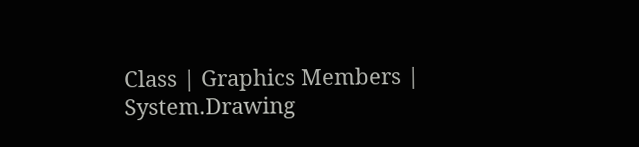Class | Graphics Members | System.Drawing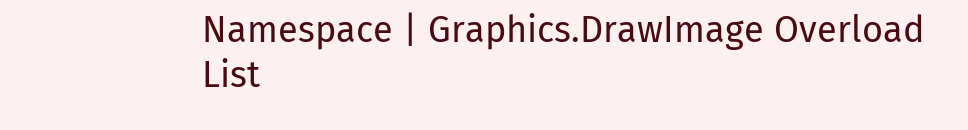Namespace | Graphics.DrawImage Overload List